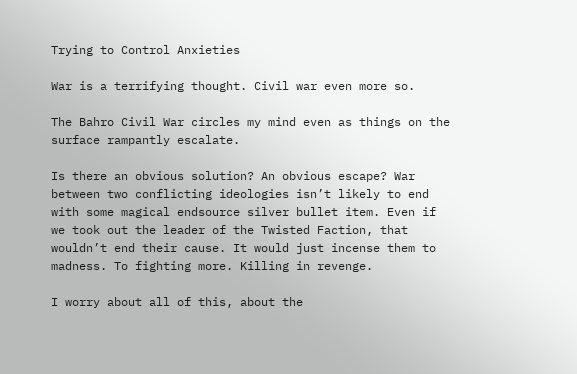Trying to Control Anxieties

War is a terrifying thought. Civil war even more so.

The Bahro Civil War circles my mind even as things on the surface rampantly escalate.

Is there an obvious solution? An obvious escape? War between two conflicting ideologies isn’t likely to end with some magical endsource silver bullet item. Even if we took out the leader of the Twisted Faction, that wouldn’t end their cause. It would just incense them to madness. To fighting more. Killing in revenge.

I worry about all of this, about the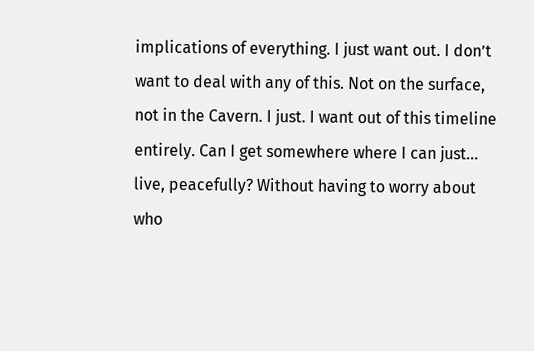implications of everything. I just want out. I don’t want to deal with any of this. Not on the surface, not in the Cavern. I just. I want out of this timeline entirely. Can I get somewhere where I can just… live, peacefully? Without having to worry about who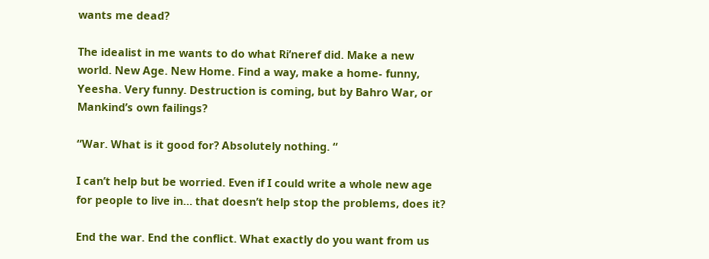wants me dead?

The idealist in me wants to do what Ri’neref did. Make a new world. New Age. New Home. Find a way, make a home- funny, Yeesha. Very funny. Destruction is coming, but by Bahro War, or Mankind’s own failings?

“War. What is it good for? Absolutely nothing. “

I can’t help but be worried. Even if I could write a whole new age for people to live in… that doesn’t help stop the problems, does it?

End the war. End the conflict. What exactly do you want from us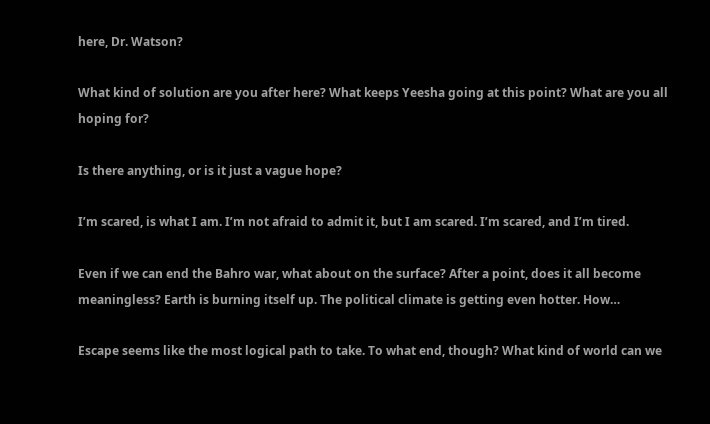here, Dr. Watson?

What kind of solution are you after here? What keeps Yeesha going at this point? What are you all hoping for?

Is there anything, or is it just a vague hope?

I’m scared, is what I am. I’m not afraid to admit it, but I am scared. I’m scared, and I’m tired.

Even if we can end the Bahro war, what about on the surface? After a point, does it all become meaningless? Earth is burning itself up. The political climate is getting even hotter. How…

Escape seems like the most logical path to take. To what end, though? What kind of world can we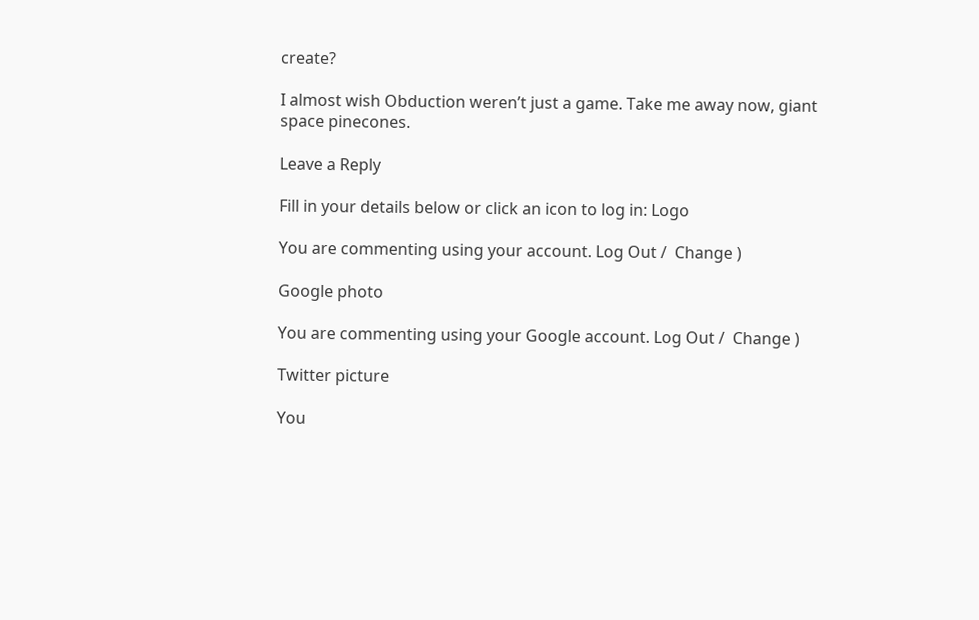create?

I almost wish Obduction weren’t just a game. Take me away now, giant space pinecones.

Leave a Reply

Fill in your details below or click an icon to log in: Logo

You are commenting using your account. Log Out /  Change )

Google photo

You are commenting using your Google account. Log Out /  Change )

Twitter picture

You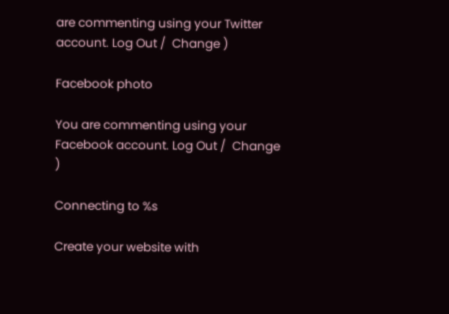are commenting using your Twitter account. Log Out /  Change )

Facebook photo

You are commenting using your Facebook account. Log Out /  Change )

Connecting to %s

Create your website with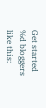Get started
%d bloggers like this: